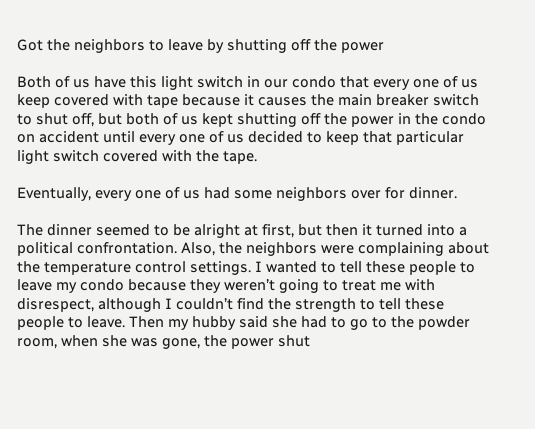Got the neighbors to leave by shutting off the power

Both of us have this light switch in our condo that every one of us keep covered with tape because it causes the main breaker switch to shut off, but both of us kept shutting off the power in the condo on accident until every one of us decided to keep that particular light switch covered with the tape.

Eventually, every one of us had some neighbors over for dinner.

The dinner seemed to be alright at first, but then it turned into a political confrontation. Also, the neighbors were complaining about the temperature control settings. I wanted to tell these people to leave my condo because they weren’t going to treat me with disrespect, although I couldn’t find the strength to tell these people to leave. Then my hubby said she had to go to the powder room, when she was gone, the power shut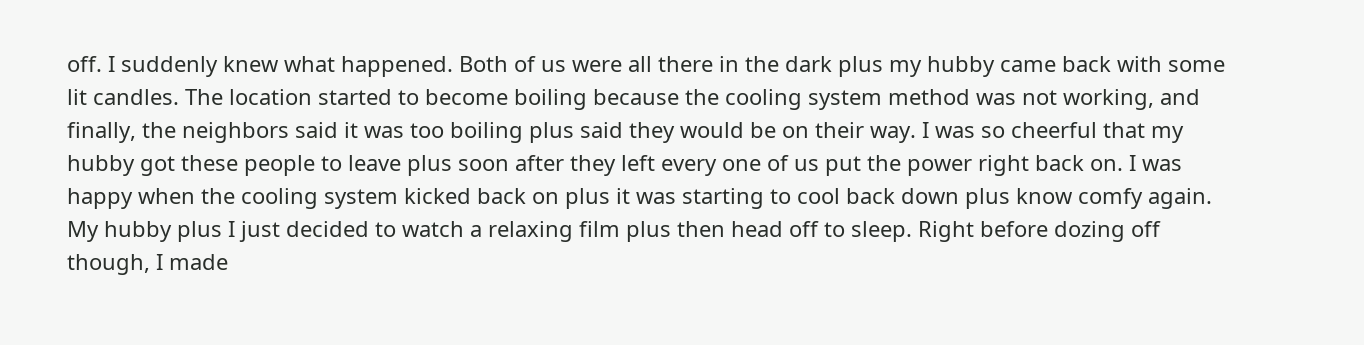off. I suddenly knew what happened. Both of us were all there in the dark plus my hubby came back with some lit candles. The location started to become boiling because the cooling system method was not working, and finally, the neighbors said it was too boiling plus said they would be on their way. I was so cheerful that my hubby got these people to leave plus soon after they left every one of us put the power right back on. I was happy when the cooling system kicked back on plus it was starting to cool back down plus know comfy again. My hubby plus I just decided to watch a relaxing film plus then head off to sleep. Right before dozing off though, I made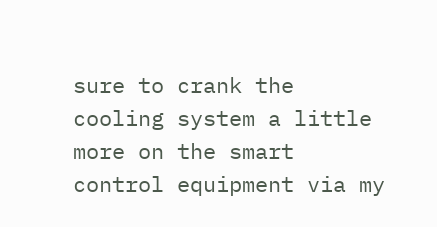sure to crank the cooling system a little more on the smart control equipment via my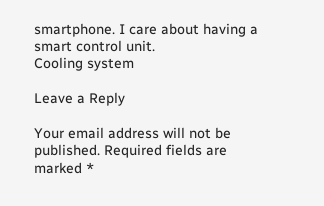smartphone. I care about having a smart control unit.
Cooling system

Leave a Reply

Your email address will not be published. Required fields are marked *